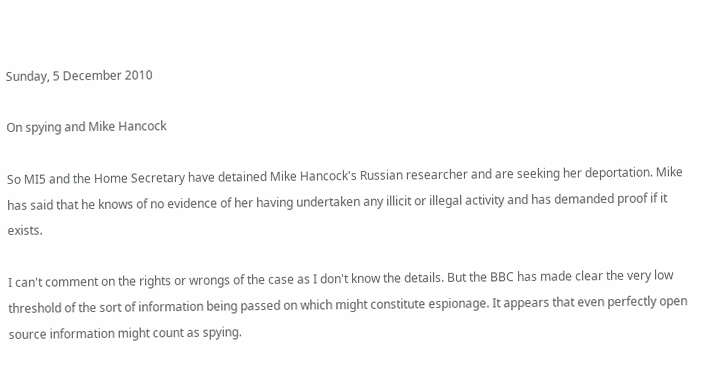Sunday, 5 December 2010

On spying and Mike Hancock

So MI5 and the Home Secretary have detained Mike Hancock's Russian researcher and are seeking her deportation. Mike has said that he knows of no evidence of her having undertaken any illicit or illegal activity and has demanded proof if it exists.

I can't comment on the rights or wrongs of the case as I don't know the details. But the BBC has made clear the very low threshold of the sort of information being passed on which might constitute espionage. It appears that even perfectly open source information might count as spying.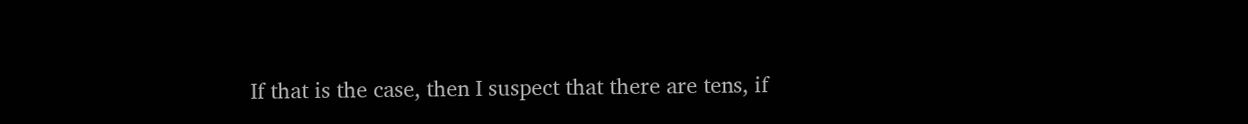If that is the case, then I suspect that there are tens, if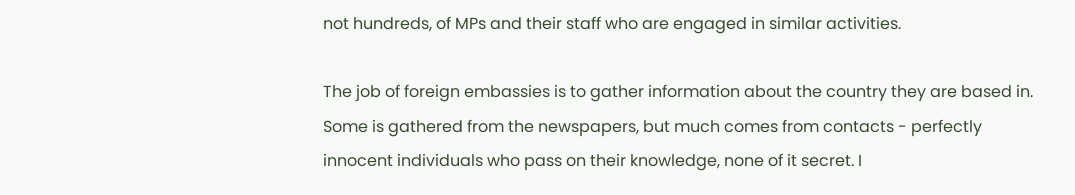not hundreds, of MPs and their staff who are engaged in similar activities.

The job of foreign embassies is to gather information about the country they are based in. Some is gathered from the newspapers, but much comes from contacts - perfectly innocent individuals who pass on their knowledge, none of it secret. I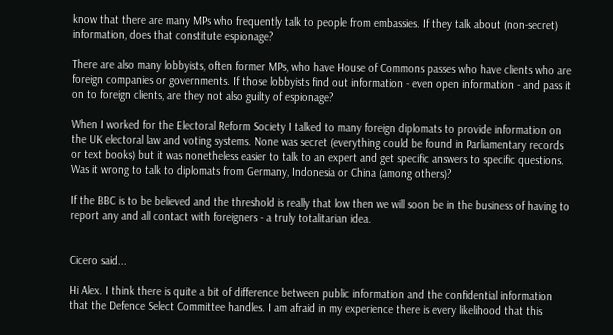know that there are many MPs who frequently talk to people from embassies. If they talk about (non-secret) information, does that constitute espionage?

There are also many lobbyists, often former MPs, who have House of Commons passes who have clients who are foreign companies or governments. If those lobbyists find out information - even open information - and pass it on to foreign clients, are they not also guilty of espionage?

When I worked for the Electoral Reform Society I talked to many foreign diplomats to provide information on the UK electoral law and voting systems. None was secret (everything could be found in Parliamentary records or text books) but it was nonetheless easier to talk to an expert and get specific answers to specific questions. Was it wrong to talk to diplomats from Germany, Indonesia or China (among others)?

If the BBC is to be believed and the threshold is really that low then we will soon be in the business of having to report any and all contact with foreigners - a truly totalitarian idea.


Cicero said...

Hi Alex. I think there is quite a bit of difference between public information and the confidential information that the Defence Select Committee handles. I am afraid in my experience there is every likelihood that this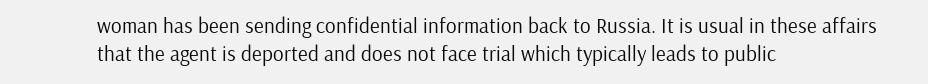woman has been sending confidential information back to Russia. It is usual in these affairs that the agent is deported and does not face trial which typically leads to public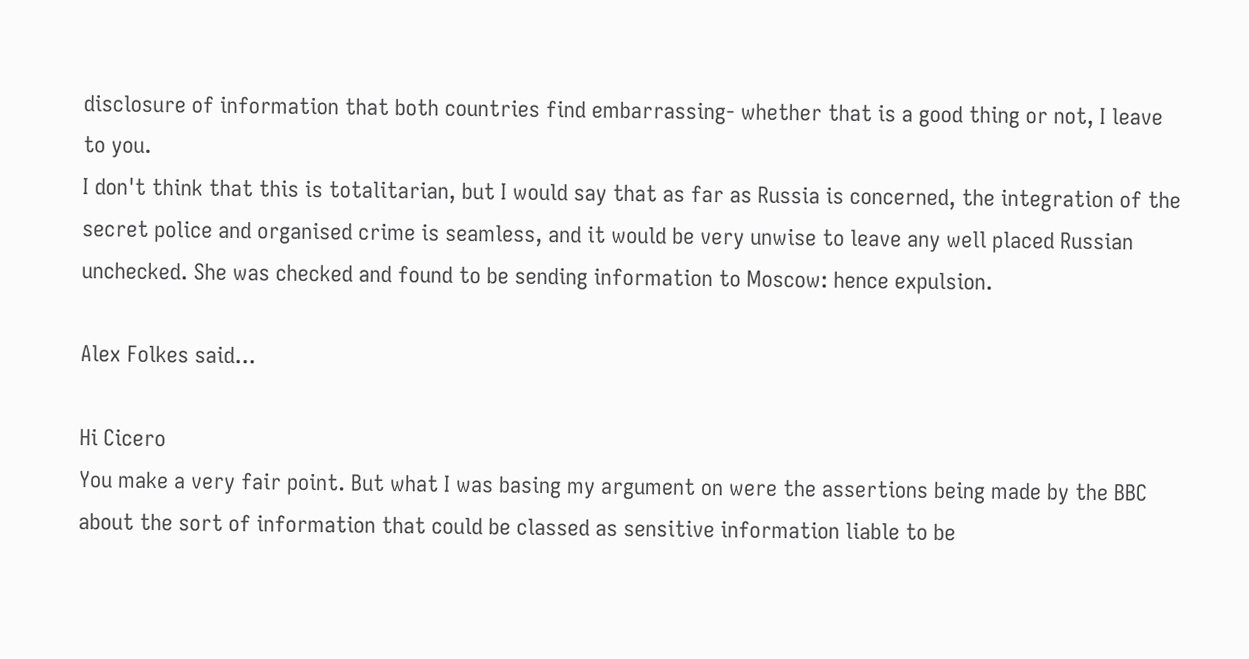disclosure of information that both countries find embarrassing- whether that is a good thing or not, I leave to you.
I don't think that this is totalitarian, but I would say that as far as Russia is concerned, the integration of the secret police and organised crime is seamless, and it would be very unwise to leave any well placed Russian unchecked. She was checked and found to be sending information to Moscow: hence expulsion.

Alex Folkes said...

Hi Cicero
You make a very fair point. But what I was basing my argument on were the assertions being made by the BBC about the sort of information that could be classed as sensitive information liable to be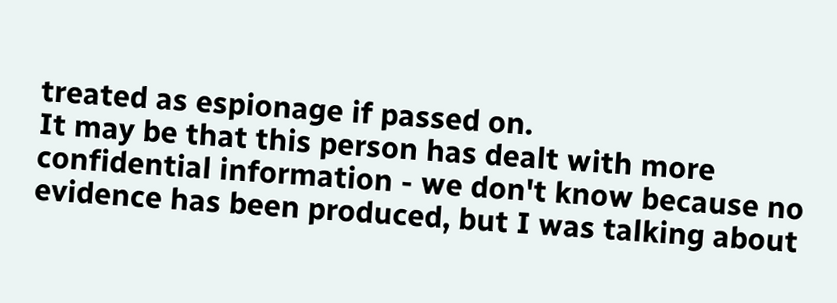treated as espionage if passed on.
It may be that this person has dealt with more confidential information - we don't know because no evidence has been produced, but I was talking about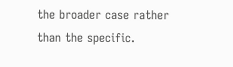the broader case rather than the specific.